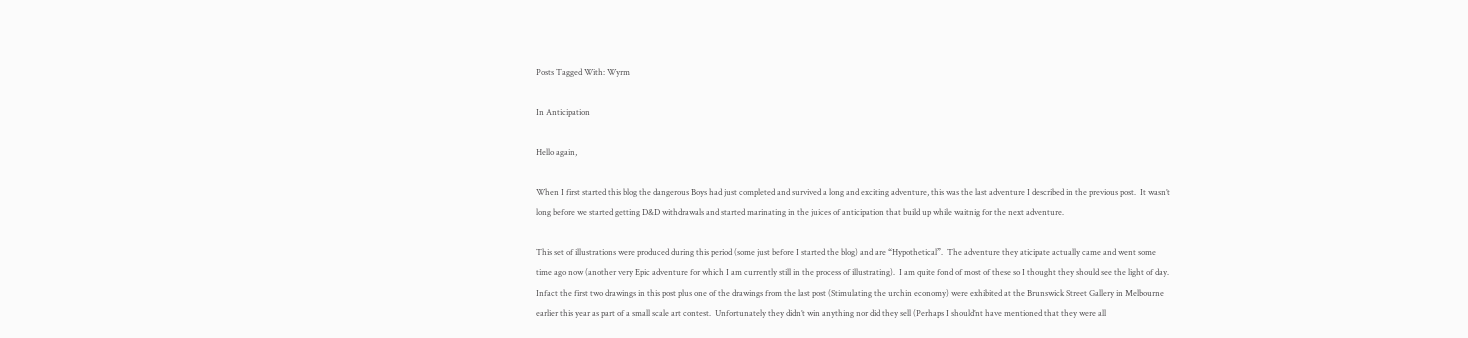Posts Tagged With: Wyrm

In Anticipation

Hello again,

When I first started this blog the dangerous Boys had just completed and survived a long and exciting adventure, this was the last adventure I described in the previous post.  It wasn’t long before we started getting D&D withdrawals and started marinating in the juices of anticipation that build up while waitnig for the next adventure.

This set of illustrations were produced during this period (some just before I started the blog) and are “Hypothetical”.  The adventure they aticipate actually came and went some time ago now (another very Epic adventure for which I am currently still in the process of illustrating).  I am quite fond of most of these so I thought they should see the light of day.  Infact the first two drawings in this post plus one of the drawings from the last post (Stimulating the urchin economy) were exhibited at the Brunswick Street Gallery in Melbourne earlier this year as part of a small scale art contest.  Unfortunately they didn’t win anything nor did they sell (Perhaps I should’nt have mentioned that they were all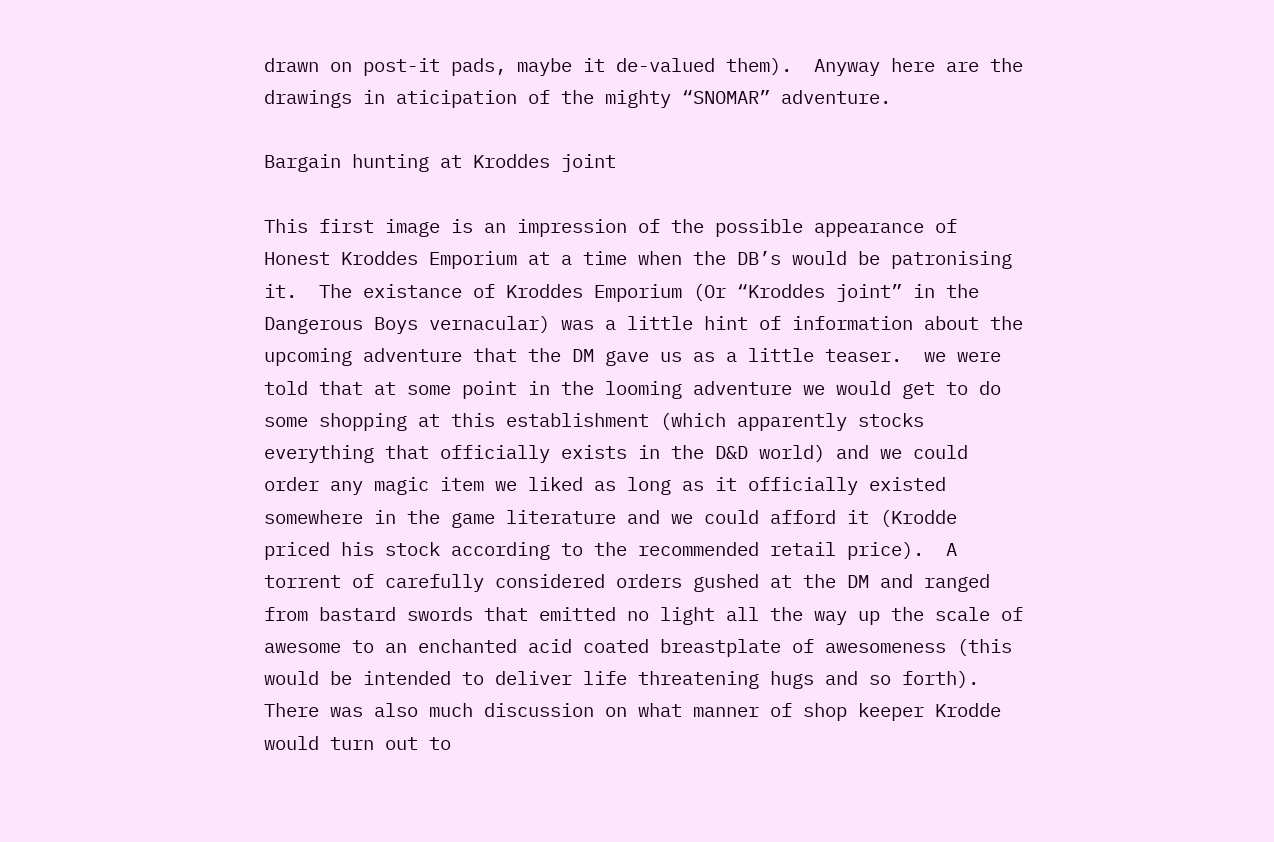drawn on post-it pads, maybe it de-valued them).  Anyway here are the drawings in aticipation of the mighty “SNOMAR” adventure.

Bargain hunting at Kroddes joint

This first image is an impression of the possible appearance of Honest Kroddes Emporium at a time when the DB’s would be patronising it.  The existance of Kroddes Emporium (Or “Kroddes joint” in the Dangerous Boys vernacular) was a little hint of information about the upcoming adventure that the DM gave us as a little teaser.  we were told that at some point in the looming adventure we would get to do some shopping at this establishment (which apparently stocks everything that officially exists in the D&D world) and we could order any magic item we liked as long as it officially existed somewhere in the game literature and we could afford it (Krodde priced his stock according to the recommended retail price).  A torrent of carefully considered orders gushed at the DM and ranged from bastard swords that emitted no light all the way up the scale of awesome to an enchanted acid coated breastplate of awesomeness (this would be intended to deliver life threatening hugs and so forth).  There was also much discussion on what manner of shop keeper Krodde would turn out to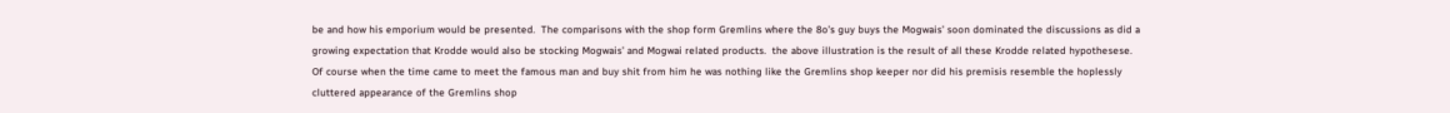be and how his emporium would be presented.  The comparisons with the shop form Gremlins where the 8o’s guy buys the Mogwais’ soon dominated the discussions as did a growing expectation that Krodde would also be stocking Mogwais’ and Mogwai related products.  the above illustration is the result of all these Krodde related hypothesese.  Of course when the time came to meet the famous man and buy shit from him he was nothing like the Gremlins shop keeper nor did his premisis resemble the hoplessly cluttered appearance of the Gremlins shop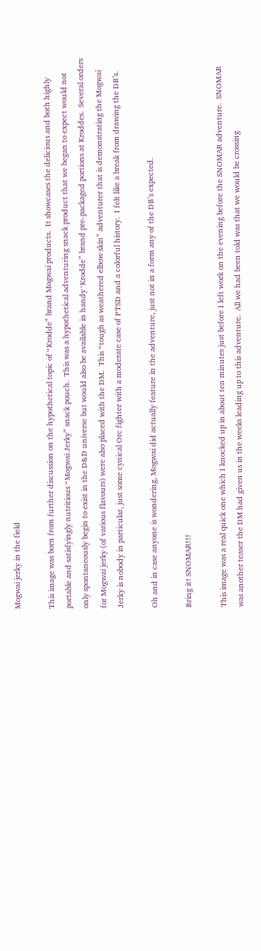Mogwai jerky in the field

This image was born from further discussion on the hypothetical topic of “Krodde” brand Mogwai products.  It showcases the delicious and both highly portable and satisfyingly nutritious “Mogwai Jerky” snack pouch.  This was a hypothetical adventuring snack product that we began to expect would not only spontaneously begin to exist in the D&D universe but would also be available in handy ‘Krodde” brand pre-packaged portions at Kroddes.  Several orders for Mogwai jerky (of various flavours) were also placed with the DM.  This “tough as weathered elbow skin” adventurer that is demonstrating the Mogwai Jerky is nobody in particular, just some cynical Orc fighter with a moderate case of PTSD and a colorful history.  I felt like a break from drawing the DB’s.

Oh and in case anyone is wondering, Mogwai did actually feature in the adventure, just not in a form any of the DB’s expected.

Bring it! SNOMAR!!!

This image was a real quick one which I knocked up in about ten minutes just before I left work on the evening before the SNOMAR adventure.  SNOMAR was another teaser the DM had given us in the weeks leading up to this adventure.  All we had been told was that we would be crossing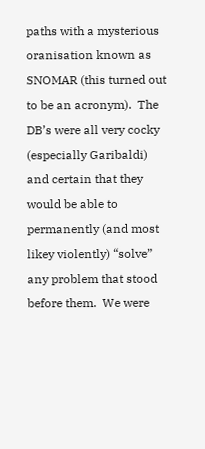paths with a mysterious oranisation known as SNOMAR (this turned out to be an acronym).  The DB’s were all very cocky (especially Garibaldi) and certain that they would be able to permanently (and most likey violently) “solve” any problem that stood before them.  We were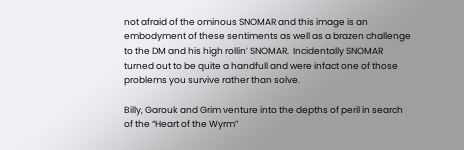not afraid of the ominous SNOMAR and this image is an embodyment of these sentiments as well as a brazen challenge to the DM and his high rollin’ SNOMAR.  Incidentally SNOMAR turned out to be quite a handfull and were infact one of those problems you survive rather than solve.

Billy, Garouk and Grim venture into the depths of peril in search of the “Heart of the Wyrm”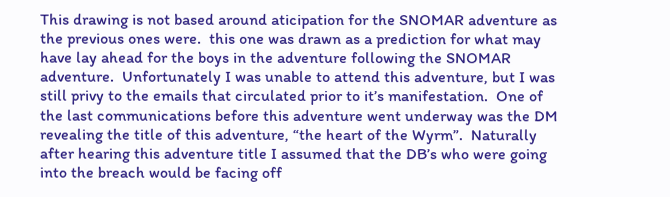This drawing is not based around aticipation for the SNOMAR adventure as the previous ones were.  this one was drawn as a prediction for what may have lay ahead for the boys in the adventure following the SNOMAR adventure.  Unfortunately I was unable to attend this adventure, but I was still privy to the emails that circulated prior to it’s manifestation.  One of the last communications before this adventure went underway was the DM revealing the title of this adventure, “the heart of the Wyrm”.  Naturally after hearing this adventure title I assumed that the DB’s who were going into the breach would be facing off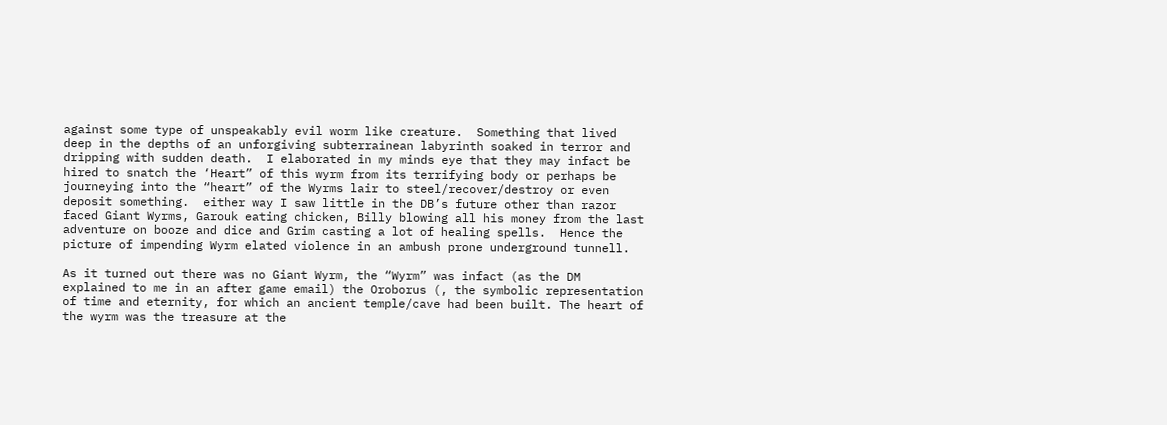against some type of unspeakably evil worm like creature.  Something that lived deep in the depths of an unforgiving subterrainean labyrinth soaked in terror and dripping with sudden death.  I elaborated in my minds eye that they may infact be hired to snatch the ‘Heart” of this wyrm from its terrifying body or perhaps be journeying into the “heart” of the Wyrms lair to steel/recover/destroy or even deposit something.  either way I saw little in the DB’s future other than razor faced Giant Wyrms, Garouk eating chicken, Billy blowing all his money from the last adventure on booze and dice and Grim casting a lot of healing spells.  Hence the picture of impending Wyrm elated violence in an ambush prone underground tunnell.

As it turned out there was no Giant Wyrm, the “Wyrm” was infact (as the DM explained to me in an after game email) the Oroborus (, the symbolic representation of time and eternity, for which an ancient temple/cave had been built. The heart of the wyrm was the treasure at the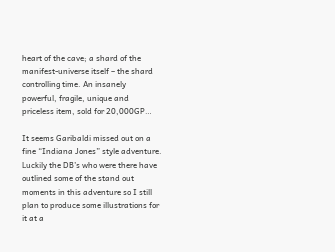heart of the cave; a shard of the manifest-universe itself – the shard controlling time. An insanely powerful, fragile, unique and priceless item, sold for 20,000GP…

It seems Garibaldi missed out on a fine “Indiana Jones” style adventure.  Luckily the DB’s who were there have outlined some of the stand out moments in this adventure so I still plan to produce some illustrations for it at a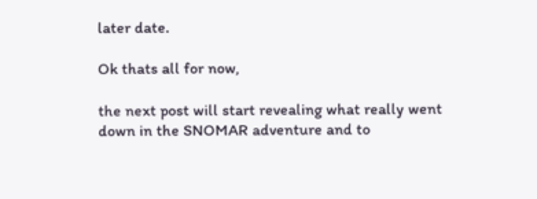later date.

Ok thats all for now,

the next post will start revealing what really went down in the SNOMAR adventure and to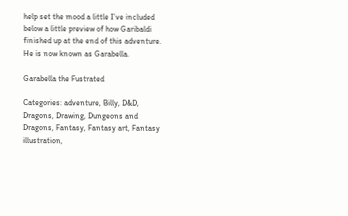help set the mood a little I’ve included below a little preview of how Garibaldi finished up at the end of this adventure.  He is now known as Garabella.

Garabella the Fustrated

Categories: adventure, Billy, D&D, Dragons, Drawing, Dungeons and Dragons, Fantasy, Fantasy art, Fantasy illustration,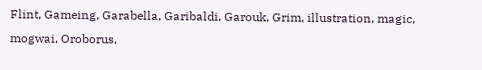Flint, Gameing, Garabella, Garibaldi, Garouk, Grim, illustration, magic, mogwai, Oroborus,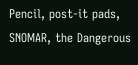Pencil, post-it pads, SNOMAR, the Dangerous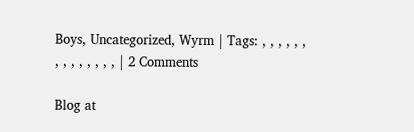Boys, Uncategorized, Wyrm | Tags: , , , , , , , , , , , , , , | 2 Comments

Blog at